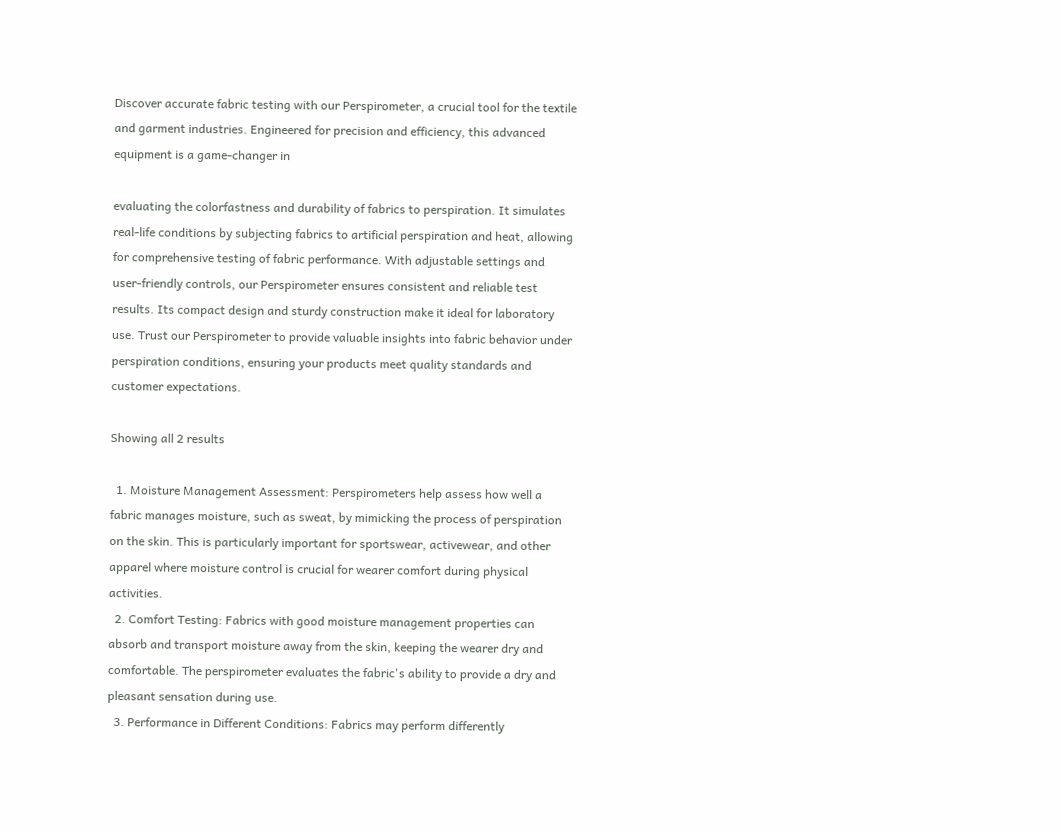Discover accurate fabric testing with our Perspirometer, a crucial tool for the textile and garment industries. Engineered for precision and efficiency, this advanced equipment is a game-changer in

evaluating the colorfastness and durability of fabrics to perspiration. It simulates real-life conditions by subjecting fabrics to artificial perspiration and heat, allowing for comprehensive testing of fabric performance. With adjustable settings and user-friendly controls, our Perspirometer ensures consistent and reliable test results. Its compact design and sturdy construction make it ideal for laboratory use. Trust our Perspirometer to provide valuable insights into fabric behavior under perspiration conditions, ensuring your products meet quality standards and customer expectations.

Showing all 2 results

  1. Moisture Management Assessment: Perspirometers help assess how well a fabric manages moisture, such as sweat, by mimicking the process of perspiration on the skin. This is particularly important for sportswear, activewear, and other apparel where moisture control is crucial for wearer comfort during physical activities.
  2. Comfort Testing: Fabrics with good moisture management properties can absorb and transport moisture away from the skin, keeping the wearer dry and comfortable. The perspirometer evaluates the fabric's ability to provide a dry and pleasant sensation during use.
  3. Performance in Different Conditions: Fabrics may perform differently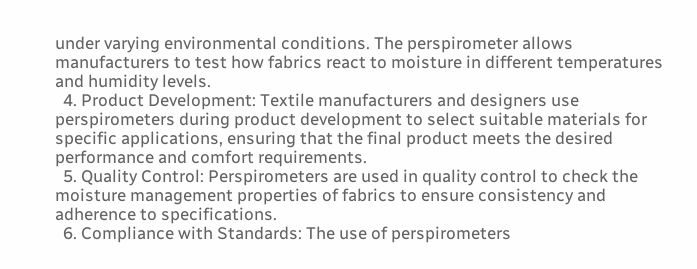under varying environmental conditions. The perspirometer allows manufacturers to test how fabrics react to moisture in different temperatures and humidity levels.
  4. Product Development: Textile manufacturers and designers use perspirometers during product development to select suitable materials for specific applications, ensuring that the final product meets the desired performance and comfort requirements.
  5. Quality Control: Perspirometers are used in quality control to check the moisture management properties of fabrics to ensure consistency and adherence to specifications.
  6. Compliance with Standards: The use of perspirometers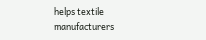helps textile manufacturers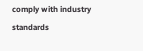comply with industry standards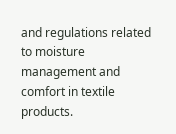and regulations related to moisture management and comfort in textile products.